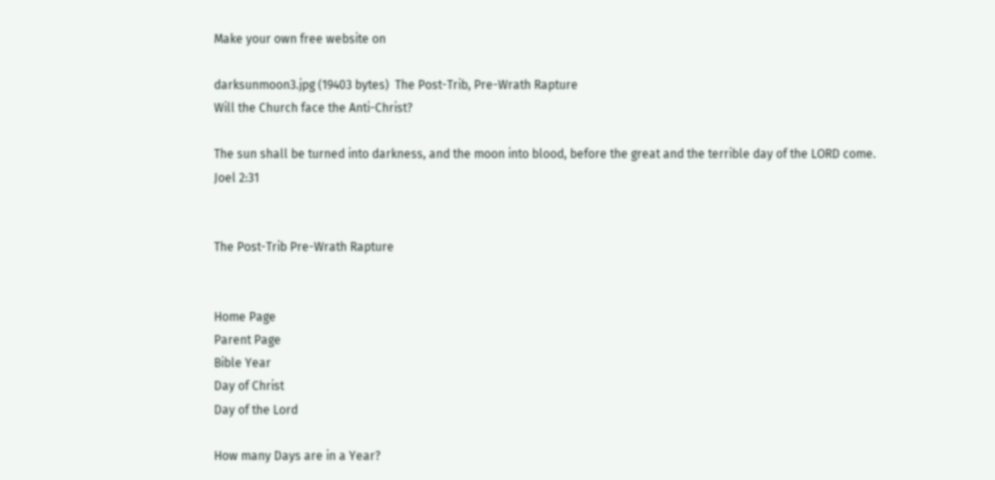Make your own free website on

darksunmoon3.jpg (19403 bytes)  The Post-Trib, Pre-Wrath Rapture
Will the Church face the Anti-Christ?

The sun shall be turned into darkness, and the moon into blood, before the great and the terrible day of the LORD come.                                                                  Joel 2:31


The Post-Trib Pre-Wrath Rapture


Home Page
Parent Page
Bible Year
Day of Christ
Day of the Lord

How many Days are in a Year?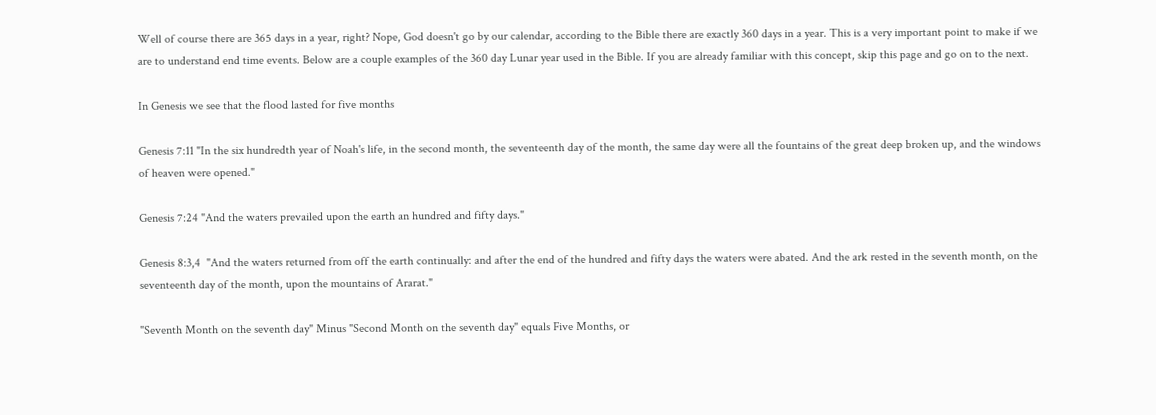Well of course there are 365 days in a year, right? Nope, God doesn't go by our calendar, according to the Bible there are exactly 360 days in a year. This is a very important point to make if we are to understand end time events. Below are a couple examples of the 360 day Lunar year used in the Bible. If you are already familiar with this concept, skip this page and go on to the next.

In Genesis we see that the flood lasted for five months

Genesis 7:11 "In the six hundredth year of Noah's life, in the second month, the seventeenth day of the month, the same day were all the fountains of the great deep broken up, and the windows of heaven were opened."

Genesis 7:24 "And the waters prevailed upon the earth an hundred and fifty days."

Genesis 8:3,4  "And the waters returned from off the earth continually: and after the end of the hundred and fifty days the waters were abated. And the ark rested in the seventh month, on the seventeenth day of the month, upon the mountains of Ararat."

"Seventh Month on the seventh day" Minus "Second Month on the seventh day" equals Five Months, or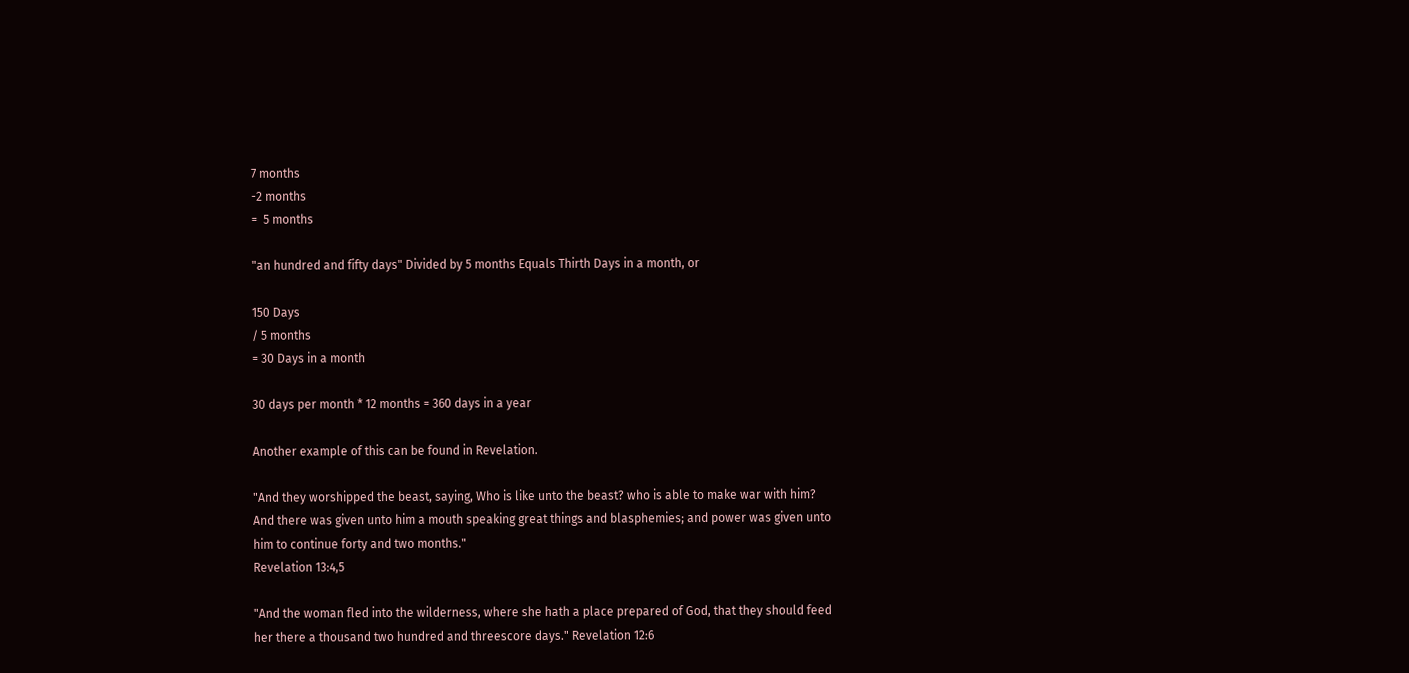7 months
-2 months
=  5 months

"an hundred and fifty days" Divided by 5 months Equals Thirth Days in a month, or

150 Days
/ 5 months
= 30 Days in a month

30 days per month * 12 months = 360 days in a year

Another example of this can be found in Revelation.

"And they worshipped the beast, saying, Who is like unto the beast? who is able to make war with him? And there was given unto him a mouth speaking great things and blasphemies; and power was given unto him to continue forty and two months."
Revelation 13:4,5

"And the woman fled into the wilderness, where she hath a place prepared of God, that they should feed her there a thousand two hundred and threescore days." Revelation 12:6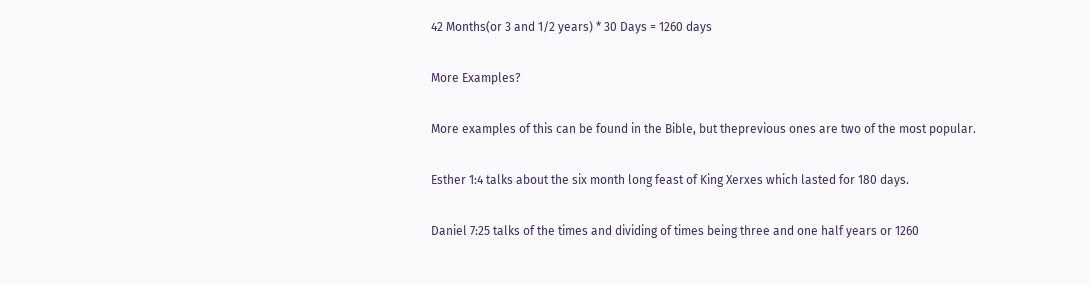42 Months(or 3 and 1/2 years) * 30 Days = 1260 days

More Examples?

More examples of this can be found in the Bible, but theprevious ones are two of the most popular.

Esther 1:4 talks about the six month long feast of King Xerxes which lasted for 180 days.

Daniel 7:25 talks of the times and dividing of times being three and one half years or 1260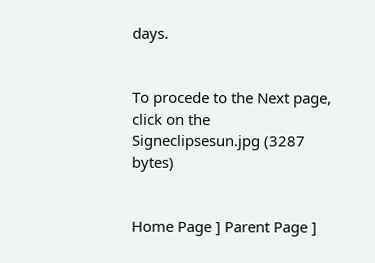days.


To procede to the Next page, click on the Signeclipsesun.jpg (3287 bytes)


Home Page ] Parent Page ]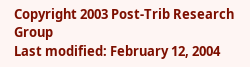Copyright 2003 Post-Trib Research Group
Last modified: February 12, 2004